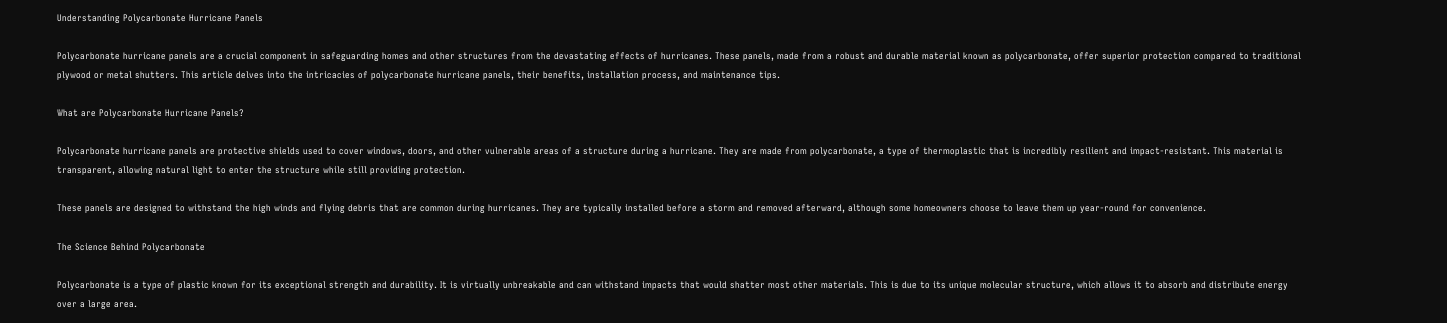Understanding Polycarbonate Hurricane Panels

Polycarbonate hurricane panels are a crucial component in safeguarding homes and other structures from the devastating effects of hurricanes. These panels, made from a robust and durable material known as polycarbonate, offer superior protection compared to traditional plywood or metal shutters. This article delves into the intricacies of polycarbonate hurricane panels, their benefits, installation process, and maintenance tips.

What are Polycarbonate Hurricane Panels?

Polycarbonate hurricane panels are protective shields used to cover windows, doors, and other vulnerable areas of a structure during a hurricane. They are made from polycarbonate, a type of thermoplastic that is incredibly resilient and impact-resistant. This material is transparent, allowing natural light to enter the structure while still providing protection.

These panels are designed to withstand the high winds and flying debris that are common during hurricanes. They are typically installed before a storm and removed afterward, although some homeowners choose to leave them up year-round for convenience.

The Science Behind Polycarbonate

Polycarbonate is a type of plastic known for its exceptional strength and durability. It is virtually unbreakable and can withstand impacts that would shatter most other materials. This is due to its unique molecular structure, which allows it to absorb and distribute energy over a large area.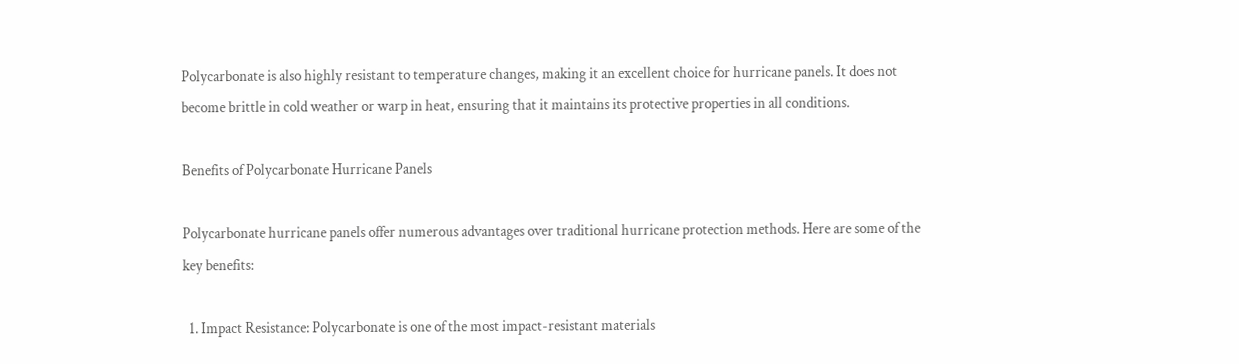Polycarbonate is also highly resistant to temperature changes, making it an excellent choice for hurricane panels. It does not become brittle in cold weather or warp in heat, ensuring that it maintains its protective properties in all conditions.

Benefits of Polycarbonate Hurricane Panels

Polycarbonate hurricane panels offer numerous advantages over traditional hurricane protection methods. Here are some of the key benefits:

  1. Impact Resistance: Polycarbonate is one of the most impact-resistant materials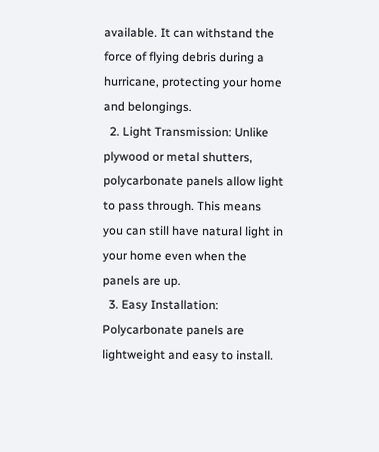available. It can withstand the force of flying debris during a hurricane, protecting your home and belongings.
  2. Light Transmission: Unlike plywood or metal shutters, polycarbonate panels allow light to pass through. This means you can still have natural light in your home even when the panels are up.
  3. Easy Installation: Polycarbonate panels are lightweight and easy to install.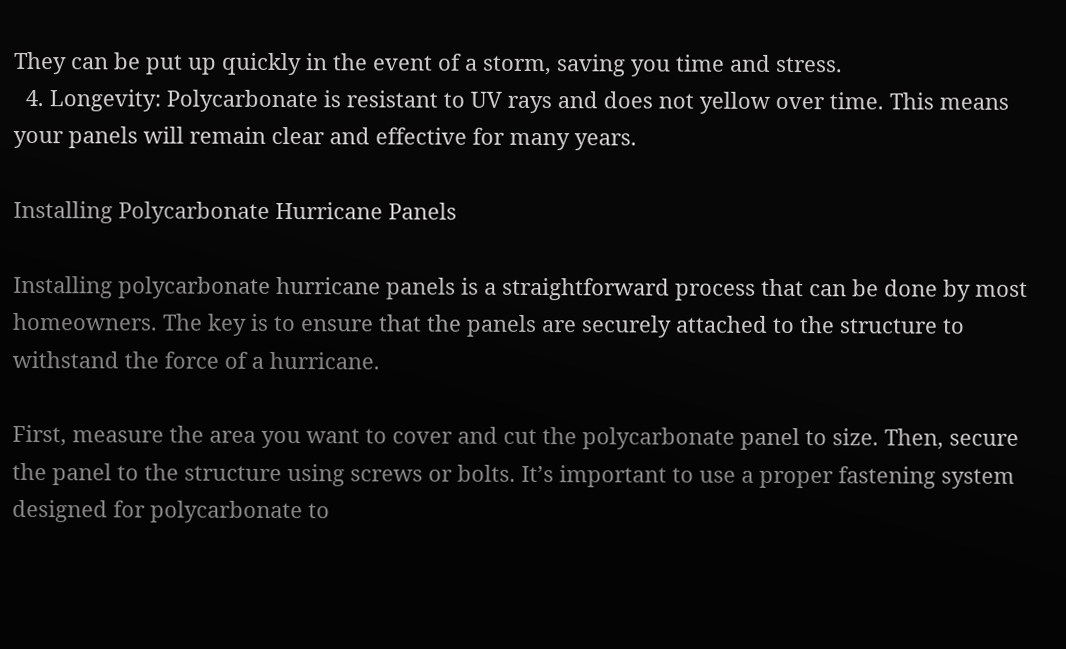They can be put up quickly in the event of a storm, saving you time and stress.
  4. Longevity: Polycarbonate is resistant to UV rays and does not yellow over time. This means your panels will remain clear and effective for many years.

Installing Polycarbonate Hurricane Panels

Installing polycarbonate hurricane panels is a straightforward process that can be done by most homeowners. The key is to ensure that the panels are securely attached to the structure to withstand the force of a hurricane.

First, measure the area you want to cover and cut the polycarbonate panel to size. Then, secure the panel to the structure using screws or bolts. It’s important to use a proper fastening system designed for polycarbonate to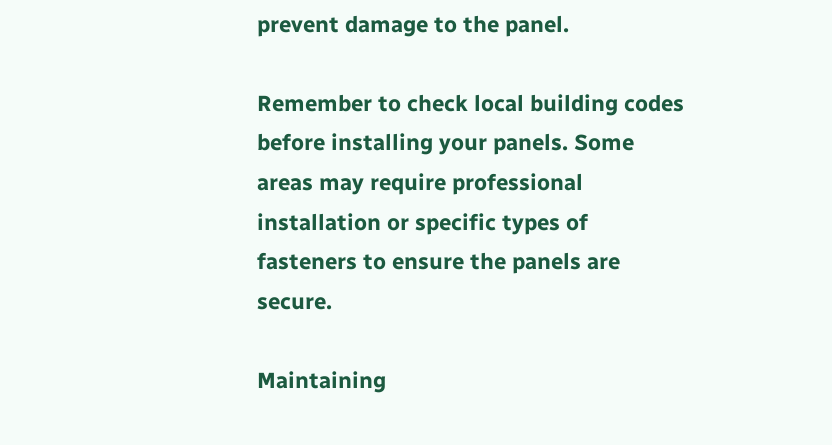prevent damage to the panel.

Remember to check local building codes before installing your panels. Some areas may require professional installation or specific types of fasteners to ensure the panels are secure.

Maintaining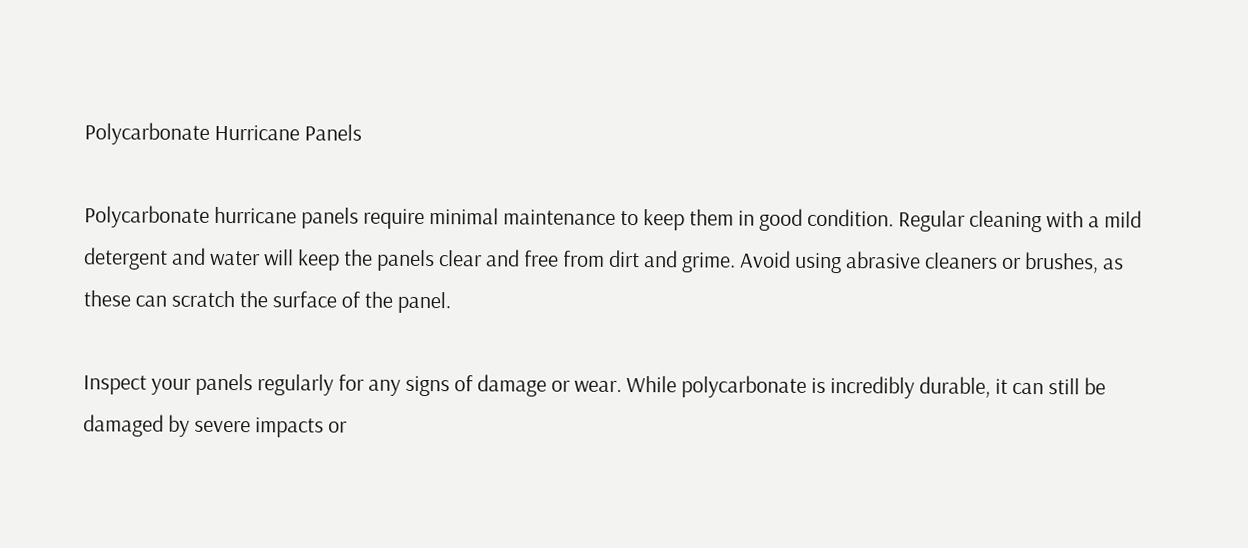Polycarbonate Hurricane Panels

Polycarbonate hurricane panels require minimal maintenance to keep them in good condition. Regular cleaning with a mild detergent and water will keep the panels clear and free from dirt and grime. Avoid using abrasive cleaners or brushes, as these can scratch the surface of the panel.

Inspect your panels regularly for any signs of damage or wear. While polycarbonate is incredibly durable, it can still be damaged by severe impacts or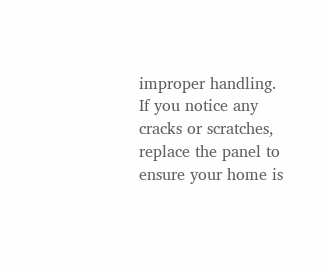improper handling. If you notice any cracks or scratches, replace the panel to ensure your home is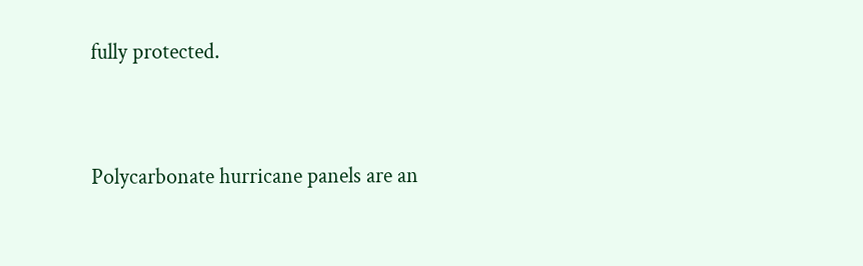fully protected.


Polycarbonate hurricane panels are an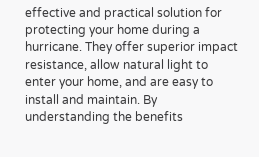effective and practical solution for protecting your home during a hurricane. They offer superior impact resistance, allow natural light to enter your home, and are easy to install and maintain. By understanding the benefits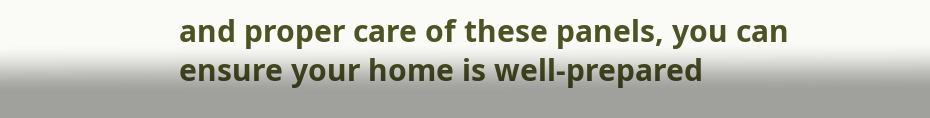and proper care of these panels, you can ensure your home is well-prepared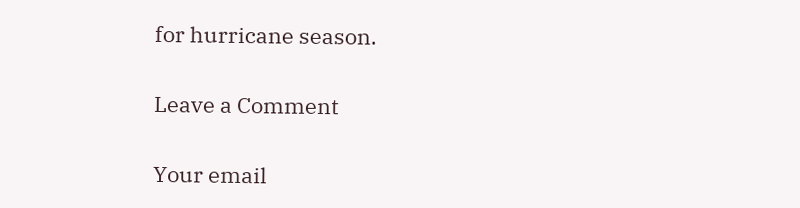for hurricane season.

Leave a Comment

Your email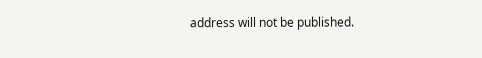address will not be published.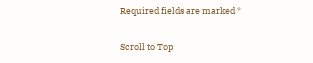Required fields are marked *

Scroll to Top